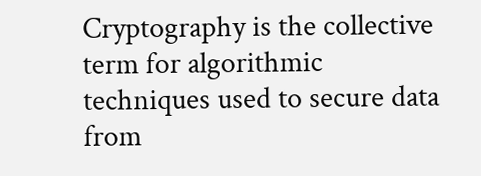Cryptography is the collective term for algorithmic techniques used to secure data from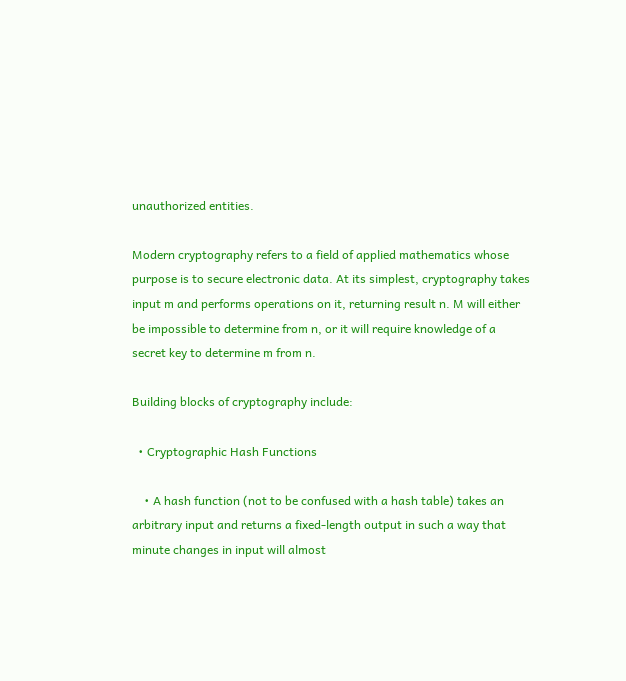unauthorized entities.

Modern cryptography refers to a field of applied mathematics whose purpose is to secure electronic data. At its simplest, cryptography takes input m and performs operations on it, returning result n. M will either be impossible to determine from n, or it will require knowledge of a secret key to determine m from n.

Building blocks of cryptography include:

  • Cryptographic Hash Functions

    • A hash function (not to be confused with a hash table) takes an arbitrary input and returns a fixed-length output in such a way that minute changes in input will almost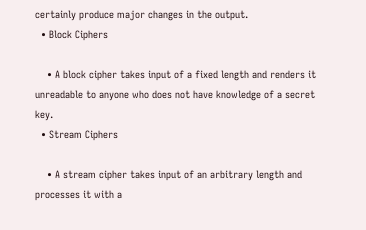certainly produce major changes in the output.
  • Block Ciphers

    • A block cipher takes input of a fixed length and renders it unreadable to anyone who does not have knowledge of a secret key.
  • Stream Ciphers

    • A stream cipher takes input of an arbitrary length and processes it with a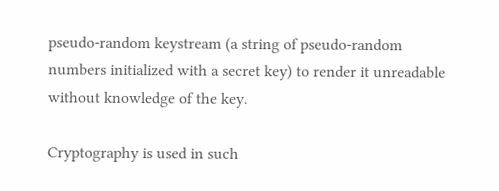pseudo-random keystream (a string of pseudo-random numbers initialized with a secret key) to render it unreadable without knowledge of the key.

Cryptography is used in such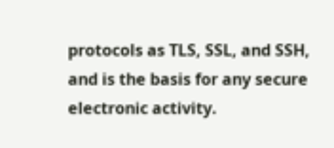protocols as TLS, SSL, and SSH, and is the basis for any secure electronic activity.